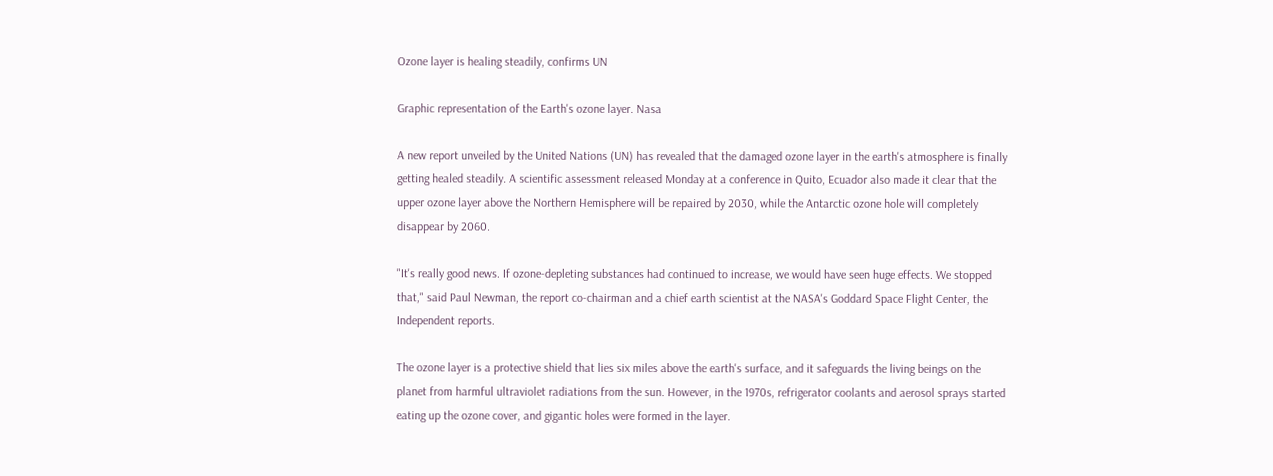Ozone layer is healing steadily, confirms UN

Graphic representation of the Earth's ozone layer. Nasa

A new report unveiled by the United Nations (UN) has revealed that the damaged ozone layer in the earth's atmosphere is finally getting healed steadily. A scientific assessment released Monday at a conference in Quito, Ecuador also made it clear that the upper ozone layer above the Northern Hemisphere will be repaired by 2030, while the Antarctic ozone hole will completely disappear by 2060.

"It's really good news. If ozone-depleting substances had continued to increase, we would have seen huge effects. We stopped that," said Paul Newman, the report co-chairman and a chief earth scientist at the NASA's Goddard Space Flight Center, the Independent reports.

The ozone layer is a protective shield that lies six miles above the earth's surface, and it safeguards the living beings on the planet from harmful ultraviolet radiations from the sun. However, in the 1970s, refrigerator coolants and aerosol sprays started eating up the ozone cover, and gigantic holes were formed in the layer.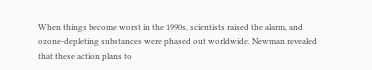When things become worst in the 1990s, scientists raised the alarm, and ozone-depleting substances were phased out worldwide. Newman revealed that these action plans to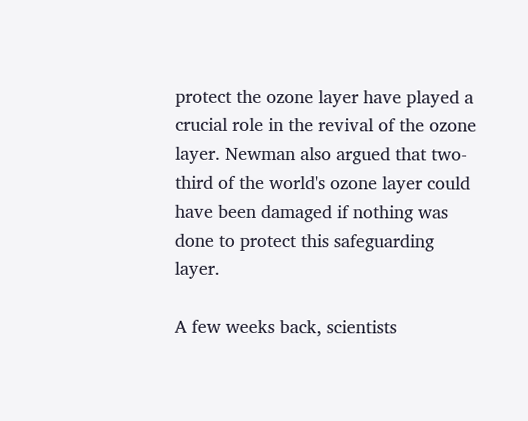protect the ozone layer have played a crucial role in the revival of the ozone layer. Newman also argued that two-third of the world's ozone layer could have been damaged if nothing was done to protect this safeguarding layer.

A few weeks back, scientists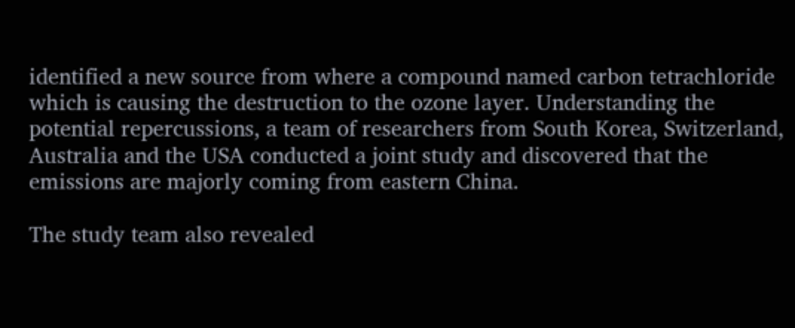identified a new source from where a compound named carbon tetrachloride which is causing the destruction to the ozone layer. Understanding the potential repercussions, a team of researchers from South Korea, Switzerland, Australia and the USA conducted a joint study and discovered that the emissions are majorly coming from eastern China.

The study team also revealed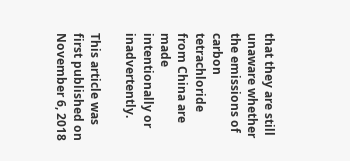that they are still unaware whether the emissions of carbon tetrachloride from China are made intentionally or inadvertently.

This article was first published on November 6, 2018